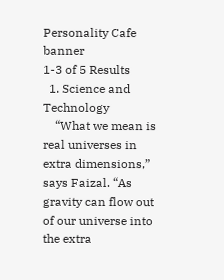Personality Cafe banner
1-3 of 5 Results
  1. Science and Technology
    “What we mean is real universes in extra dimensions,” says Faizal. “As gravity can flow out of our universe into the extra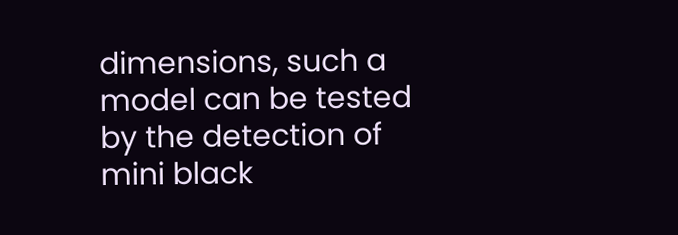dimensions, such a model can be tested by the detection of mini black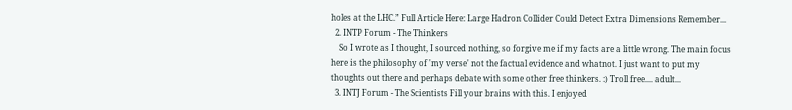holes at the LHC.” Full Article Here: Large Hadron Collider Could Detect Extra Dimensions Remember...
  2. INTP Forum - The Thinkers
    So I wrote as I thought, I sourced nothing, so forgive me if my facts are a little wrong. The main focus here is the philosophy of 'my verse' not the factual evidence and whatnot. I just want to put my thoughts out there and perhaps debate with some other free thinkers. :) Troll free.... adult...
  3. INTJ Forum - The Scientists Fill your brains with this. I enjoyed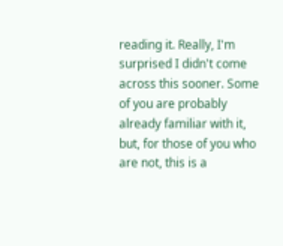reading it. Really, I'm surprised I didn't come across this sooner. Some of you are probably already familiar with it, but, for those of you who are not, this is a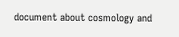document about cosmology and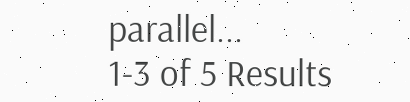parallel...
1-3 of 5 Results